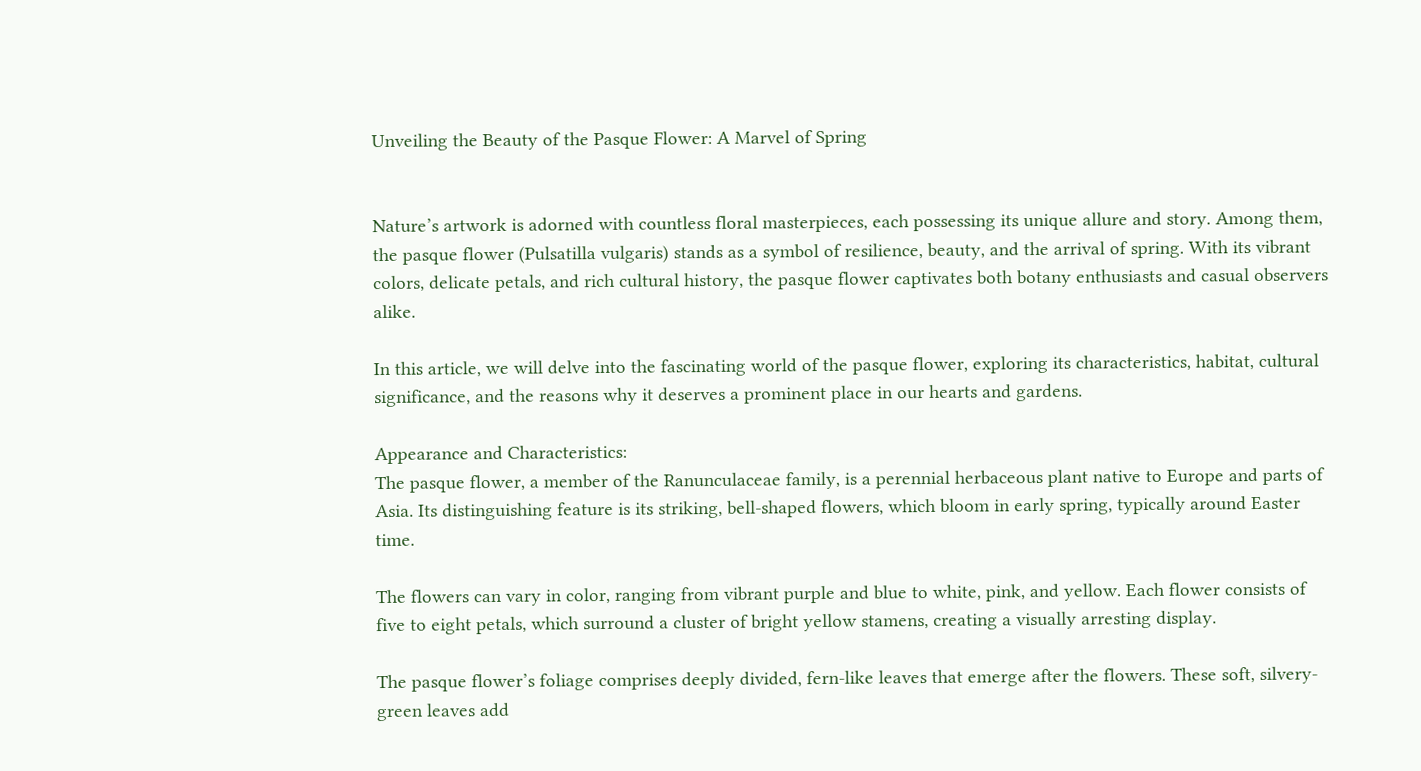Unveiling the Beauty of the Pasque Flower: A Marvel of Spring


Nature’s artwork is adorned with countless floral masterpieces, each possessing its unique allure and story. Among them, the pasque flower (Pulsatilla vulgaris) stands as a symbol of resilience, beauty, and the arrival of spring. With its vibrant colors, delicate petals, and rich cultural history, the pasque flower captivates both botany enthusiasts and casual observers alike.

In this article, we will delve into the fascinating world of the pasque flower, exploring its characteristics, habitat, cultural significance, and the reasons why it deserves a prominent place in our hearts and gardens.

Appearance and Characteristics:
The pasque flower, a member of the Ranunculaceae family, is a perennial herbaceous plant native to Europe and parts of Asia. Its distinguishing feature is its striking, bell-shaped flowers, which bloom in early spring, typically around Easter time.

The flowers can vary in color, ranging from vibrant purple and blue to white, pink, and yellow. Each flower consists of five to eight petals, which surround a cluster of bright yellow stamens, creating a visually arresting display.

The pasque flower’s foliage comprises deeply divided, fern-like leaves that emerge after the flowers. These soft, silvery-green leaves add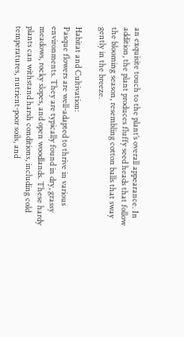an exquisite touch to the plant’s overall appearance. In addition, the plant produces fluffy seed heads that follow the blooming season, resembling cotton balls that sway gently in the breeze.

Habitat and Cultivation:
Pasque flowers are well-adapted to thrive in various environments. They are typically found in dry, grassy meadows, rocky slopes, and open woodlands. These hardy plants can withstand harsh conditions, including cold temperatures, nutrient-poor soils, and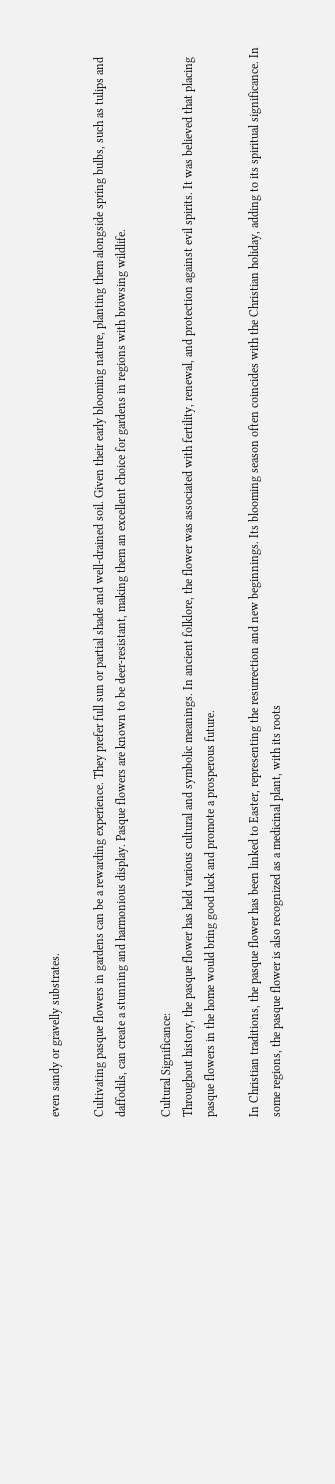even sandy or gravelly substrates.

Cultivating pasque flowers in gardens can be a rewarding experience. They prefer full sun or partial shade and well-drained soil. Given their early blooming nature, planting them alongside spring bulbs, such as tulips and daffodils, can create a stunning and harmonious display. Pasque flowers are known to be deer-resistant, making them an excellent choice for gardens in regions with browsing wildlife.

Cultural Significance:
Throughout history, the pasque flower has held various cultural and symbolic meanings. In ancient folklore, the flower was associated with fertility, renewal, and protection against evil spirits. It was believed that placing pasque flowers in the home would bring good luck and promote a prosperous future.

In Christian traditions, the pasque flower has been linked to Easter, representing the resurrection and new beginnings. Its blooming season often coincides with the Christian holiday, adding to its spiritual significance. In some regions, the pasque flower is also recognized as a medicinal plant, with its roots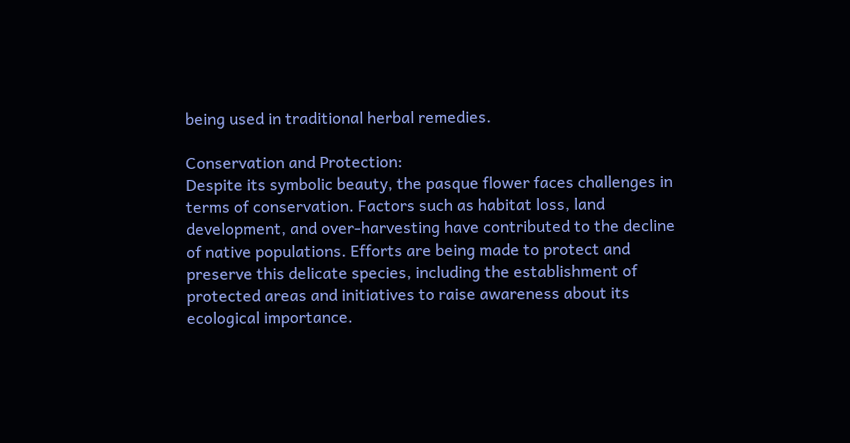being used in traditional herbal remedies.

Conservation and Protection:
Despite its symbolic beauty, the pasque flower faces challenges in terms of conservation. Factors such as habitat loss, land development, and over-harvesting have contributed to the decline of native populations. Efforts are being made to protect and preserve this delicate species, including the establishment of protected areas and initiatives to raise awareness about its ecological importance.